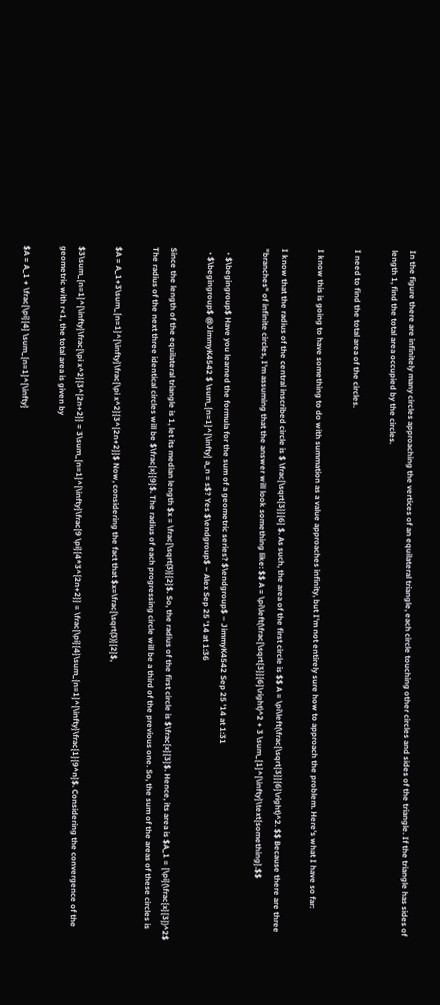In the figure there are infinitely many circles approaching the vertices of an equilateral triangle, each circle touching other circles and sides of the triangle. If the triangle has sides of length 1, find the total area occupied by the circles.

I need to find the total area of the circles.

I know this is going to have something to do with summation as a value approaches infinity, but I'm not entirely sure how to approach the problem. Here's what I have so far:

I know that the radius of the central inscribed circle is $ \frac{\sqrt{3}}{6} $. As such, the area of the first circle is $$ A = \pi\left(\frac{\sqrt{3}}{6}\right)^2. $$ Because there are three "branches" of infinite circles, I'm assuming that the answer will look something like: $$ A = \pi\left(\frac{\sqrt{3}}{6}\right)^2 + 3 \sum_{1}^{\infty}\text{something}.$$

  • $\begingroup$ Have you learned the formula for the sum of a geometric series? $\endgroup$ – JimmyK4542 Sep 25 '14 at 1:31
  • $\begingroup$ @JimmyK4542 $ \sum_{n=1}^{\infty} a_n = s$? Yes $\endgroup$ – Alex Sep 25 '14 at 1:36

Since the length of the equilateral triangle is 1, let its median length $x = \frac{\sqrt(3)}{2}$. So, the radius of the first circle is $\frac{x}{3}$. Hence, its area is $A_1 = {\pi}(\frac{x}{3})^2$ The radius of the next three identical circles will be $\frac{x}{9}$. The radius of each progressing circle will be a third of the previous one. So, the sum of the areas of these circles is

$A = A_1+3\sum_{n=1}^{\infty}\frac{\pi x^2}{3^{2n+2}}$ Now, considering the fact that $x=\frac{\sqrt(3)}{2}$,

$3\sum_{n=1}^{\infty}\frac{\pi x^2}{3^{2n+2}} = 3\sum_{n=1}^{\infty}\frac{9 \pi}{4*3^{2n+2}} = \frac{\pi}{4}\sum_{n=1}^{\infty}\frac{1}{9^n}$. Considering the convergence of the geometric with r<1, the total area is given by

$A = A_1 + \frac{\pi}{4} \sum_{n=1}^{\infty}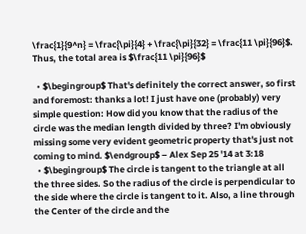\frac{1}{9^n} = \frac{\pi}{4} + \frac{\pi}{32} = \frac{11 \pi}{96}$. Thus, the total area is $\frac{11 \pi}{96}$

  • $\begingroup$ That's definitely the correct answer, so first and foremost: thanks a lot! I just have one (probably) very simple question: How did you know that the radius of the circle was the median length divided by three? I'm obviously missing some very evident geometric property that's just not coming to mind. $\endgroup$ – Alex Sep 25 '14 at 3:18
  • $\begingroup$ The circle is tangent to the triangle at all the three sides. So the radius of the circle is perpendicular to the side where the circle is tangent to it. Also, a line through the Center of the circle and the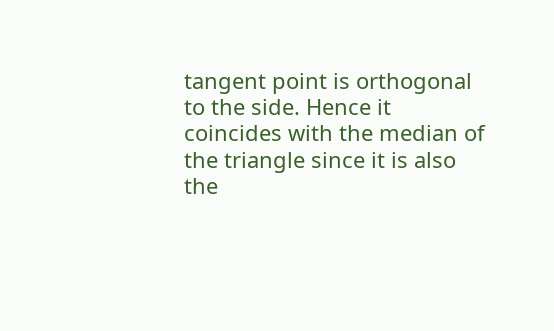tangent point is orthogonal to the side. Hence it coincides with the median of the triangle since it is also the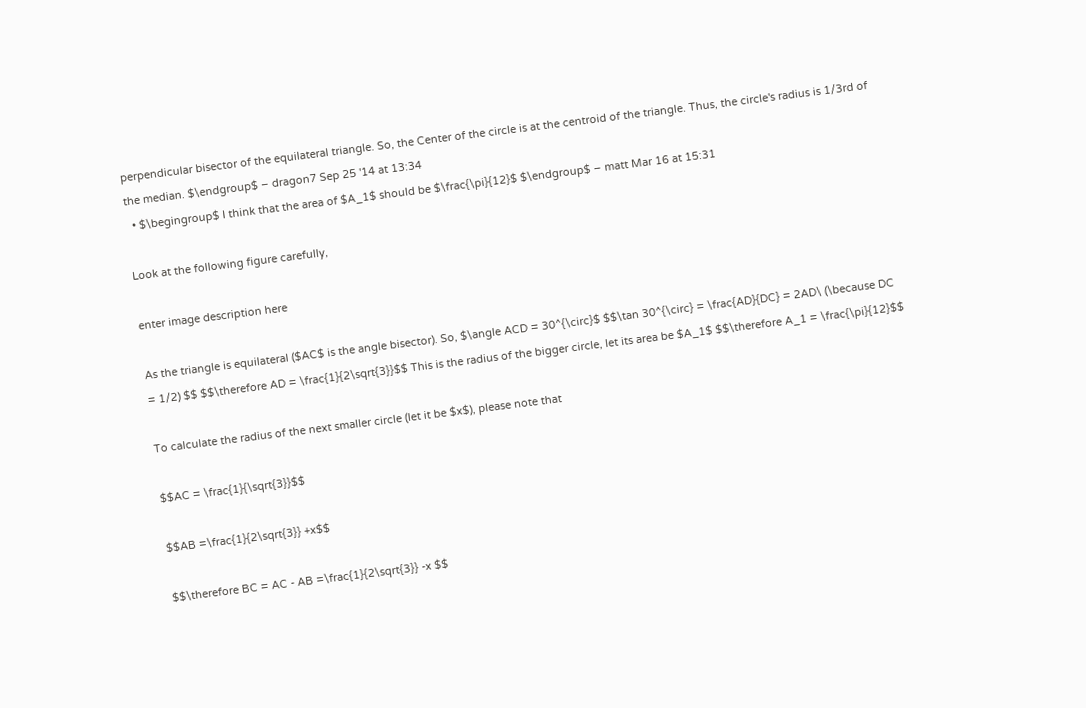perpendicular bisector of the equilateral triangle. So, the Center of the circle is at the centroid of the triangle. Thus, the circle's radius is 1/3rd of the median. $\endgroup$ – dragon7 Sep 25 '14 at 13:34
  • $\begingroup$ I think that the area of $A_1$ should be $\frac{\pi}{12}$ $\endgroup$ – matt Mar 16 at 15:31

Look at the following figure carefully,

enter image description here

As the triangle is equilateral ($AC$ is the angle bisector). So, $\angle ACD = 30^{\circ}$ $$\tan 30^{\circ} = \frac{AD}{DC} = 2AD\ (\because DC = 1/2) $$ $$\therefore AD = \frac{1}{2\sqrt{3}}$$ This is the radius of the bigger circle, let its area be $A_1$ $$\therefore A_1 = \frac{\pi}{12}$$

To calculate the radius of the next smaller circle (let it be $x$), please note that

$$AC = \frac{1}{\sqrt{3}}$$

$$AB =\frac{1}{2\sqrt{3}} +x$$

$$\therefore BC = AC - AB =\frac{1}{2\sqrt{3}} -x $$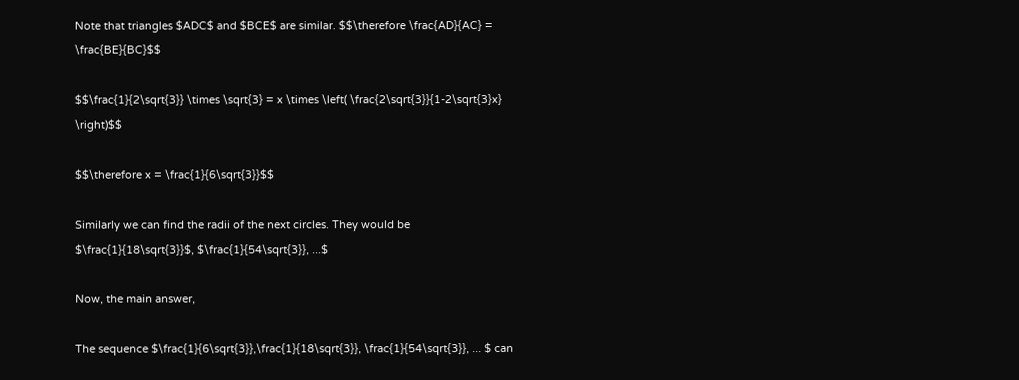Note that triangles $ADC$ and $BCE$ are similar. $$\therefore \frac{AD}{AC} = \frac{BE}{BC}$$

$$\frac{1}{2\sqrt{3}} \times \sqrt{3} = x \times \left( \frac{2\sqrt{3}}{1-2\sqrt{3}x} \right)$$

$$\therefore x = \frac{1}{6\sqrt{3}}$$

Similarly we can find the radii of the next circles. They would be $\frac{1}{18\sqrt{3}}$, $\frac{1}{54\sqrt{3}}, ...$

Now, the main answer,

The sequence $\frac{1}{6\sqrt{3}},\frac{1}{18\sqrt{3}}, \frac{1}{54\sqrt{3}}, ... $ can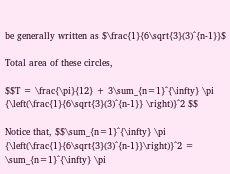be generally written as $\frac{1}{6\sqrt{3}(3)^{n-1}}$

Total area of these circles,

$$T = \frac{\pi}{12} + 3\sum_{n=1}^{\infty} \pi {\left(\frac{1}{6\sqrt{3}(3)^{n-1}} \right)}^2 $$

Notice that, $$\sum_{n=1}^{\infty} \pi {\left(\frac{1}{6\sqrt{3}(3)^{n-1}}\right)}^2 = \sum_{n=1}^{\infty} \pi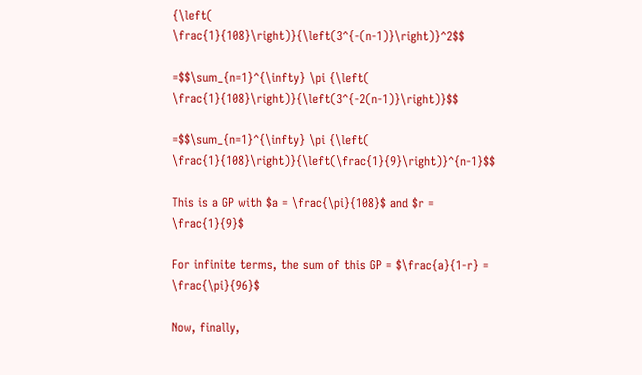{\left( \frac{1}{108}\right)}{\left(3^{-(n-1)}\right)}^2$$

=$$\sum_{n=1}^{\infty} \pi {\left( \frac{1}{108}\right)}{\left(3^{-2(n-1)}\right)}$$

=$$\sum_{n=1}^{\infty} \pi {\left( \frac{1}{108}\right)}{\left(\frac{1}{9}\right)}^{n-1}$$

This is a GP with $a = \frac{\pi}{108}$ and $r = \frac{1}{9}$

For infinite terms, the sum of this GP = $\frac{a}{1-r} = \frac{\pi}{96}$

Now, finally,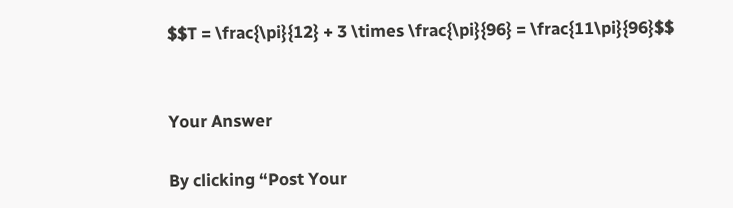$$T = \frac{\pi}{12} + 3 \times \frac{\pi}{96} = \frac{11\pi}{96}$$


Your Answer

By clicking “Post Your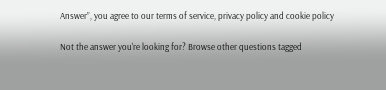Answer”, you agree to our terms of service, privacy policy and cookie policy

Not the answer you're looking for? Browse other questions tagged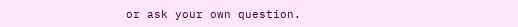or ask your own question.